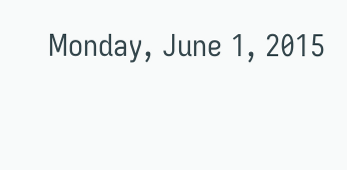Monday, June 1, 2015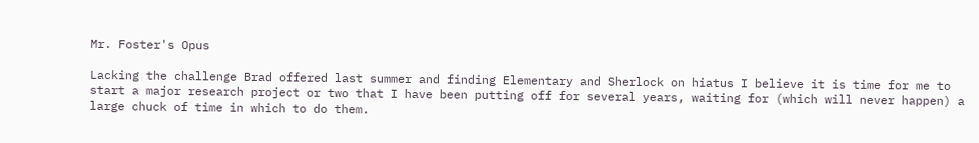Mr. Foster's Opus

Lacking the challenge Brad offered last summer and finding Elementary and Sherlock on hiatus I believe it is time for me to start a major research project or two that I have been putting off for several years, waiting for (which will never happen) a large chuck of time in which to do them.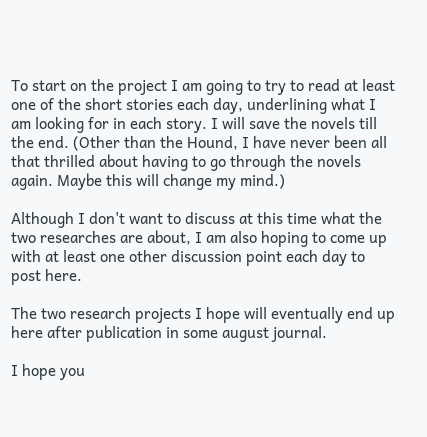To start on the project I am going to try to read at least one of the short stories each day, underlining what I am looking for in each story. I will save the novels till the end. (Other than the Hound, I have never been all that thrilled about having to go through the novels again. Maybe this will change my mind.)

Although I don't want to discuss at this time what the two researches are about, I am also hoping to come up with at least one other discussion point each day to post here.

The two research projects I hope will eventually end up here after publication in some august journal.

I hope you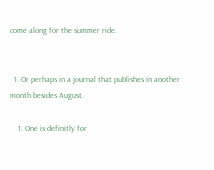come along for the summer ride.


  1. Or perhaps in a journal that publishes in another month besides August.

    1. One is definitly for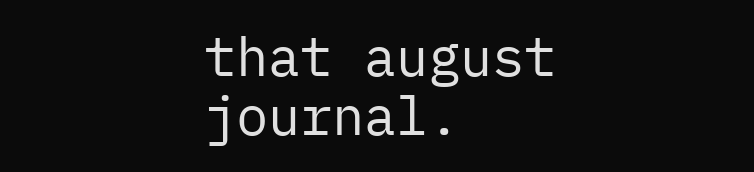that august journal.